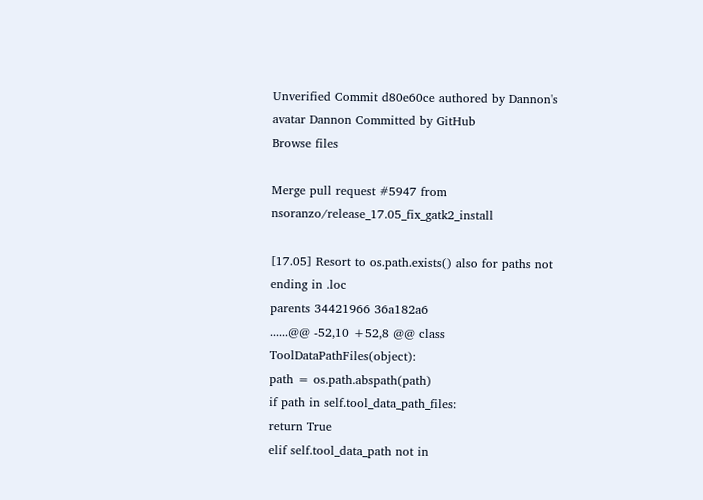Unverified Commit d80e60ce authored by Dannon's avatar Dannon Committed by GitHub
Browse files

Merge pull request #5947 from nsoranzo/release_17.05_fix_gatk2_install

[17.05] Resort to os.path.exists() also for paths not ending in .loc
parents 34421966 36a182a6
......@@ -52,10 +52,8 @@ class ToolDataPathFiles(object):
path = os.path.abspath(path)
if path in self.tool_data_path_files:
return True
elif self.tool_data_path not in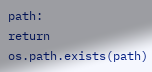path:
return os.path.exists(path)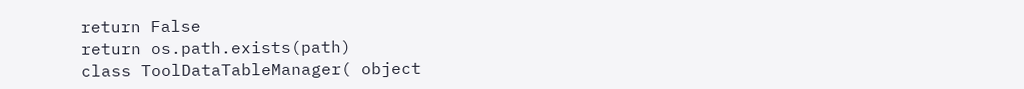return False
return os.path.exists(path)
class ToolDataTableManager( object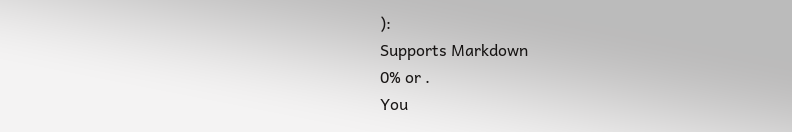):
Supports Markdown
0% or .
You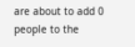are about to add 0 people to the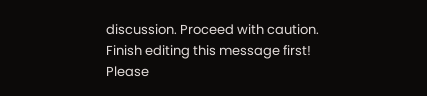discussion. Proceed with caution.
Finish editing this message first!
Please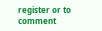register or to comment